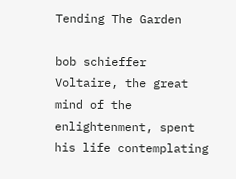Tending The Garden

bob schieffer
Voltaire, the great mind of the enlightenment, spent his life contemplating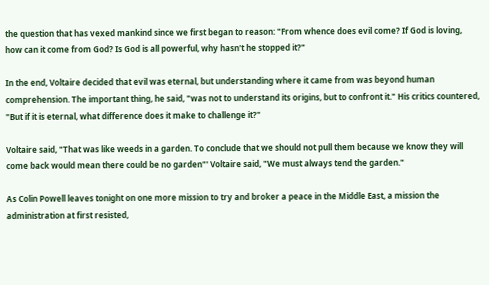the question that has vexed mankind since we first began to reason: "From whence does evil come? If God is loving, how can it come from God? Is God is all powerful, why hasn't he stopped it?"

In the end, Voltaire decided that evil was eternal, but understanding where it came from was beyond human comprehension. The important thing, he said, "was not to understand its origins, but to confront it." His critics countered, "But if it is eternal, what difference does it make to challenge it?"

Voltaire said, "That was like weeds in a garden. To conclude that we should not pull them because we know they will come back would mean there could be no garden"' Voltaire said, "We must always tend the garden."

As Colin Powell leaves tonight on one more mission to try and broker a peace in the Middle East, a mission the administration at first resisted,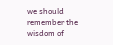we should remember the wisdom of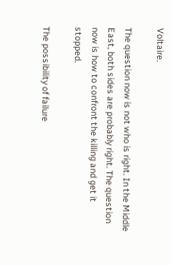Voltaire.

The question now is not who is right. In the Middle East, both sides are probably right. The question now is how to confront the killing and get it stopped.

The possibility of failure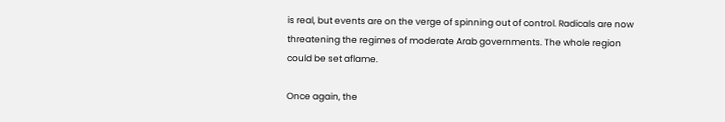is real, but events are on the verge of spinning out of control. Radicals are now threatening the regimes of moderate Arab governments. The whole region could be set aflame.

Once again, the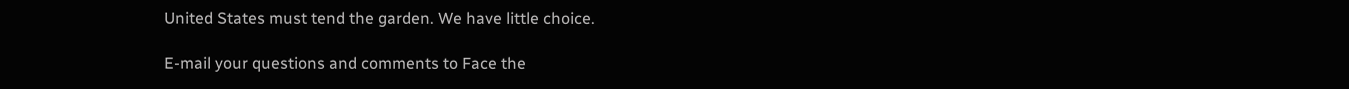United States must tend the garden. We have little choice.

E-mail your questions and comments to Face the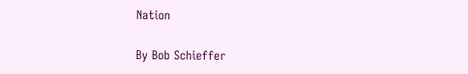Nation

By Bob Schieffer